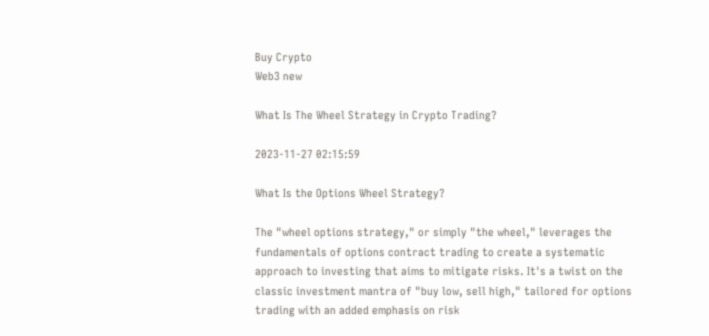Buy Crypto
Web3 new

What Is The Wheel Strategy in Crypto Trading?

2023-11-27 02:15:59

What Is the Options Wheel Strategy?

The "wheel options strategy," or simply "the wheel," leverages the fundamentals of options contract trading to create a systematic approach to investing that aims to mitigate risks. It's a twist on the classic investment mantra of "buy low, sell high," tailored for options trading with an added emphasis on risk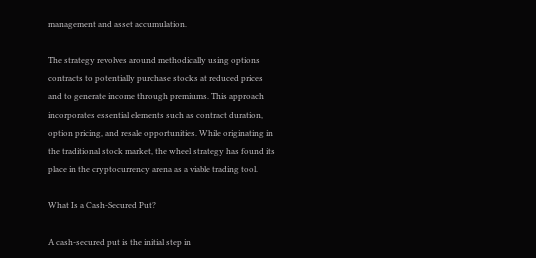management and asset accumulation.

The strategy revolves around methodically using options contracts to potentially purchase stocks at reduced prices and to generate income through premiums. This approach incorporates essential elements such as contract duration, option pricing, and resale opportunities. While originating in the traditional stock market, the wheel strategy has found its place in the cryptocurrency arena as a viable trading tool.

What Is a Cash-Secured Put?

A cash-secured put is the initial step in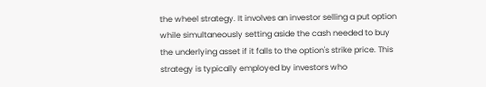the wheel strategy. It involves an investor selling a put option while simultaneously setting aside the cash needed to buy the underlying asset if it falls to the option's strike price. This strategy is typically employed by investors who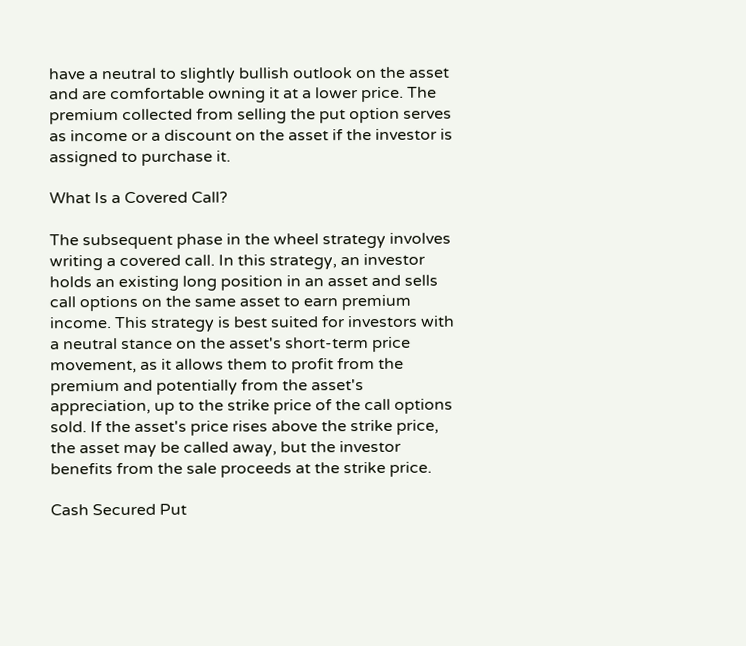have a neutral to slightly bullish outlook on the asset and are comfortable owning it at a lower price. The premium collected from selling the put option serves as income or a discount on the asset if the investor is assigned to purchase it.

What Is a Covered Call?

The subsequent phase in the wheel strategy involves writing a covered call. In this strategy, an investor holds an existing long position in an asset and sells call options on the same asset to earn premium income. This strategy is best suited for investors with a neutral stance on the asset's short-term price movement, as it allows them to profit from the premium and potentially from the asset's appreciation, up to the strike price of the call options sold. If the asset's price rises above the strike price, the asset may be called away, but the investor benefits from the sale proceeds at the strike price.

Cash Secured Put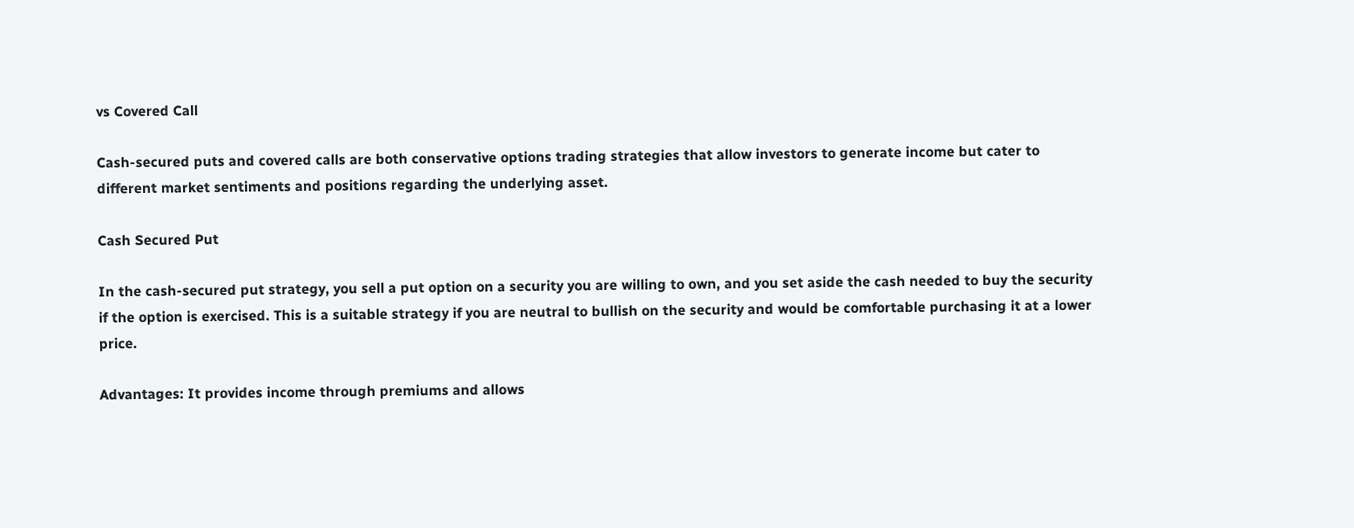vs Covered Call

Cash-secured puts and covered calls are both conservative options trading strategies that allow investors to generate income but cater to different market sentiments and positions regarding the underlying asset.

Cash Secured Put

In the cash-secured put strategy, you sell a put option on a security you are willing to own, and you set aside the cash needed to buy the security if the option is exercised. This is a suitable strategy if you are neutral to bullish on the security and would be comfortable purchasing it at a lower price.

Advantages: It provides income through premiums and allows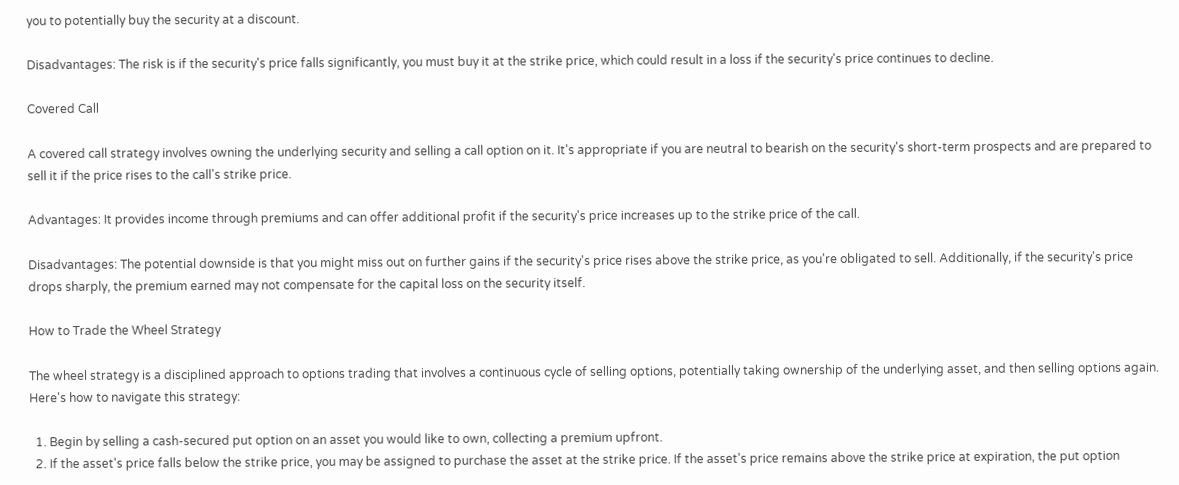you to potentially buy the security at a discount.

Disadvantages: The risk is if the security's price falls significantly, you must buy it at the strike price, which could result in a loss if the security's price continues to decline.

Covered Call

A covered call strategy involves owning the underlying security and selling a call option on it. It's appropriate if you are neutral to bearish on the security's short-term prospects and are prepared to sell it if the price rises to the call's strike price.

Advantages: It provides income through premiums and can offer additional profit if the security's price increases up to the strike price of the call.

Disadvantages: The potential downside is that you might miss out on further gains if the security's price rises above the strike price, as you're obligated to sell. Additionally, if the security's price drops sharply, the premium earned may not compensate for the capital loss on the security itself.

How to Trade the Wheel Strategy

The wheel strategy is a disciplined approach to options trading that involves a continuous cycle of selling options, potentially taking ownership of the underlying asset, and then selling options again. Here's how to navigate this strategy:

  1. Begin by selling a cash-secured put option on an asset you would like to own, collecting a premium upfront.
  2. If the asset's price falls below the strike price, you may be assigned to purchase the asset at the strike price. If the asset's price remains above the strike price at expiration, the put option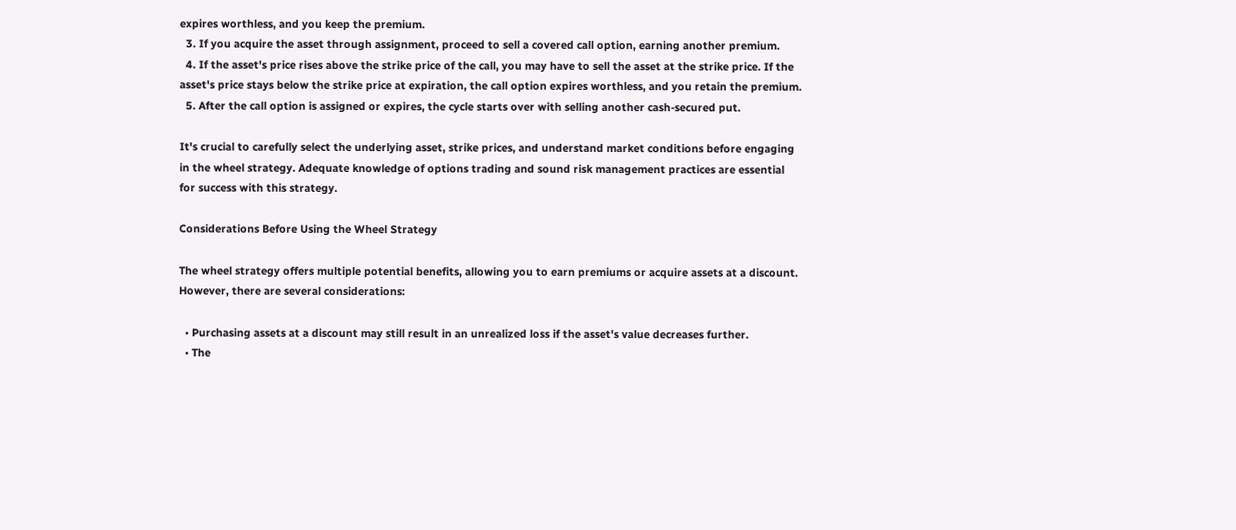expires worthless, and you keep the premium.
  3. If you acquire the asset through assignment, proceed to sell a covered call option, earning another premium.
  4. If the asset's price rises above the strike price of the call, you may have to sell the asset at the strike price. If the asset's price stays below the strike price at expiration, the call option expires worthless, and you retain the premium.
  5. After the call option is assigned or expires, the cycle starts over with selling another cash-secured put.

It's crucial to carefully select the underlying asset, strike prices, and understand market conditions before engaging in the wheel strategy. Adequate knowledge of options trading and sound risk management practices are essential for success with this strategy.

Considerations Before Using the Wheel Strategy

The wheel strategy offers multiple potential benefits, allowing you to earn premiums or acquire assets at a discount. However, there are several considerations:

  • Purchasing assets at a discount may still result in an unrealized loss if the asset's value decreases further.
  • The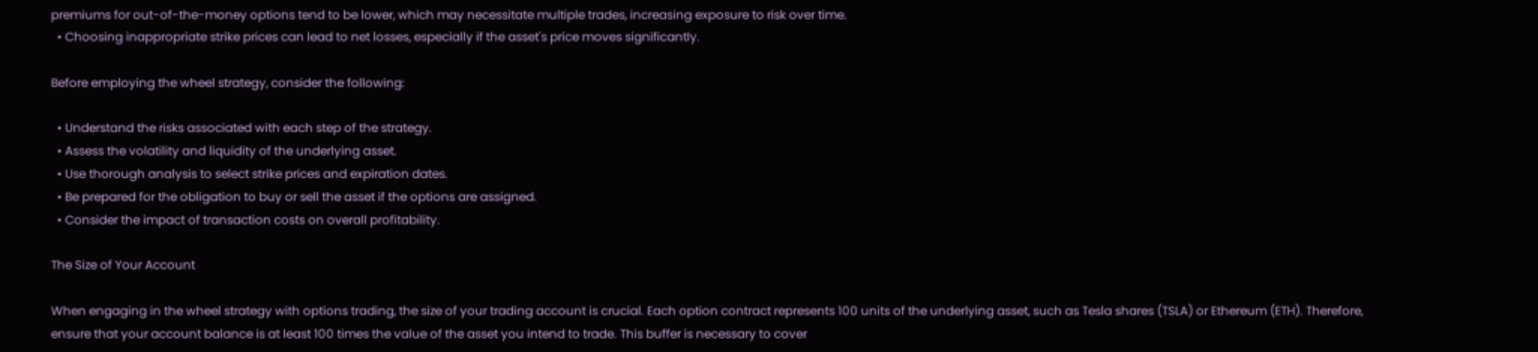premiums for out-of-the-money options tend to be lower, which may necessitate multiple trades, increasing exposure to risk over time.
  • Choosing inappropriate strike prices can lead to net losses, especially if the asset's price moves significantly.

Before employing the wheel strategy, consider the following:

  • Understand the risks associated with each step of the strategy.
  • Assess the volatility and liquidity of the underlying asset.
  • Use thorough analysis to select strike prices and expiration dates.
  • Be prepared for the obligation to buy or sell the asset if the options are assigned.
  • Consider the impact of transaction costs on overall profitability.

The Size of Your Account

When engaging in the wheel strategy with options trading, the size of your trading account is crucial. Each option contract represents 100 units of the underlying asset, such as Tesla shares (TSLA) or Ethereum (ETH). Therefore, ensure that your account balance is at least 100 times the value of the asset you intend to trade. This buffer is necessary to cover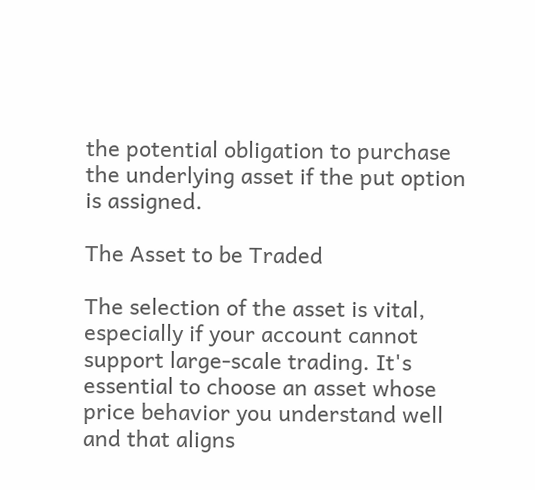the potential obligation to purchase the underlying asset if the put option is assigned.

The Asset to be Traded

The selection of the asset is vital, especially if your account cannot support large-scale trading. It's essential to choose an asset whose price behavior you understand well and that aligns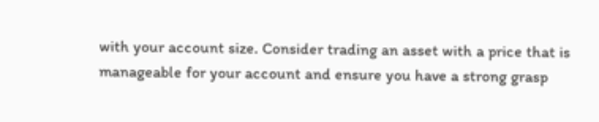with your account size. Consider trading an asset with a price that is manageable for your account and ensure you have a strong grasp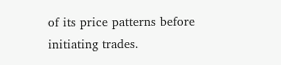of its price patterns before initiating trades.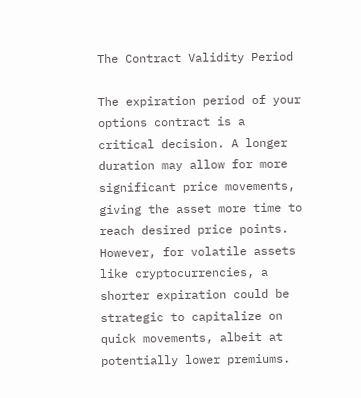The Contract Validity Period

The expiration period of your options contract is a critical decision. A longer duration may allow for more significant price movements, giving the asset more time to reach desired price points. However, for volatile assets like cryptocurrencies, a shorter expiration could be strategic to capitalize on quick movements, albeit at potentially lower premiums.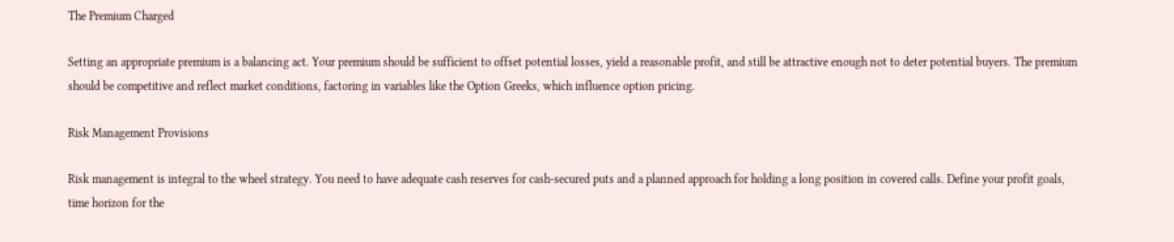The Premium Charged

Setting an appropriate premium is a balancing act. Your premium should be sufficient to offset potential losses, yield a reasonable profit, and still be attractive enough not to deter potential buyers. The premium should be competitive and reflect market conditions, factoring in variables like the Option Greeks, which influence option pricing.

Risk Management Provisions

Risk management is integral to the wheel strategy. You need to have adequate cash reserves for cash-secured puts and a planned approach for holding a long position in covered calls. Define your profit goals, time horizon for the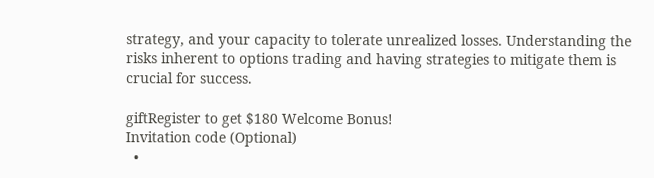strategy, and your capacity to tolerate unrealized losses. Understanding the risks inherent to options trading and having strategies to mitigate them is crucial for success.

giftRegister to get $180 Welcome Bonus!
Invitation code (Optional)
  •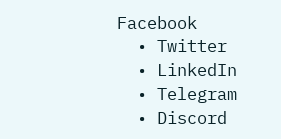Facebook
  • Twitter
  • LinkedIn
  • Telegram
  • Discord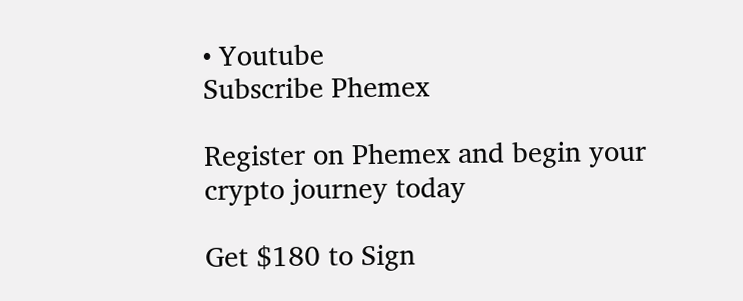• Youtube
Subscribe Phemex

Register on Phemex and begin your crypto journey today

Get $180 to Sign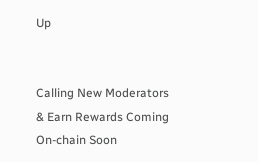Up


Calling New Moderators & Earn Rewards Coming On-chain Soon